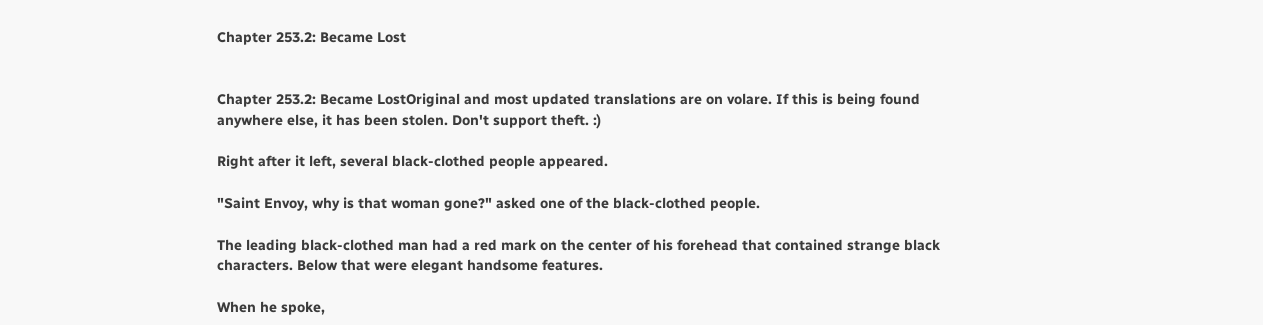Chapter 253.2: Became Lost


Chapter 253.2: Became LostOriginal and most updated translations are on volare. If this is being found anywhere else, it has been stolen. Don't support theft. :)

Right after it left, several black-clothed people appeared.

"Saint Envoy, why is that woman gone?" asked one of the black-clothed people.

The leading black-clothed man had a red mark on the center of his forehead that contained strange black characters. Below that were elegant handsome features.

When he spoke,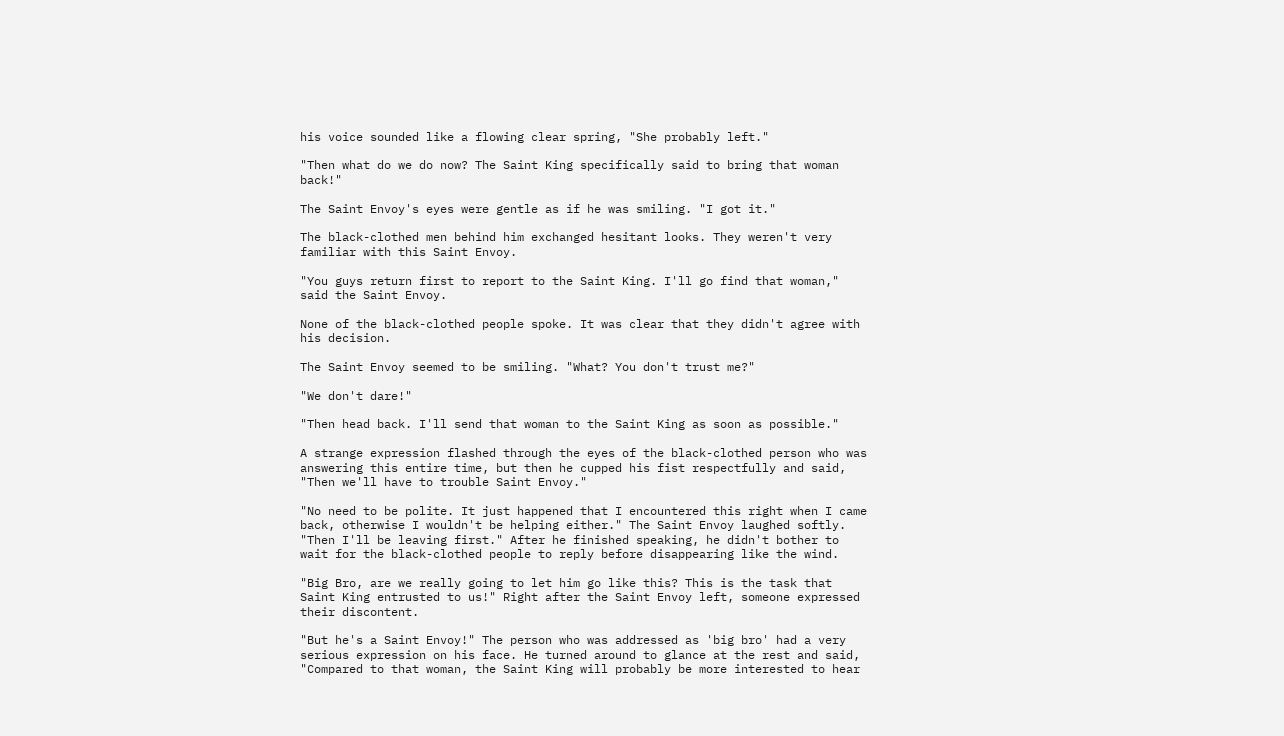his voice sounded like a flowing clear spring, "She probably left."

"Then what do we do now? The Saint King specifically said to bring that woman back!"

The Saint Envoy's eyes were gentle as if he was smiling. "I got it."

The black-clothed men behind him exchanged hesitant looks. They weren't very familiar with this Saint Envoy.

"You guys return first to report to the Saint King. I'll go find that woman," said the Saint Envoy.

None of the black-clothed people spoke. It was clear that they didn't agree with his decision.

The Saint Envoy seemed to be smiling. "What? You don't trust me?"

"We don't dare!"

"Then head back. I'll send that woman to the Saint King as soon as possible."

A strange expression flashed through the eyes of the black-clothed person who was answering this entire time, but then he cupped his fist respectfully and said, "Then we'll have to trouble Saint Envoy."

"No need to be polite. It just happened that I encountered this right when I came back, otherwise I wouldn't be helping either." The Saint Envoy laughed softly. "Then I'll be leaving first." After he finished speaking, he didn't bother to wait for the black-clothed people to reply before disappearing like the wind.

"Big Bro, are we really going to let him go like this? This is the task that Saint King entrusted to us!" Right after the Saint Envoy left, someone expressed their discontent.

"But he's a Saint Envoy!" The person who was addressed as 'big bro' had a very serious expression on his face. He turned around to glance at the rest and said, "Compared to that woman, the Saint King will probably be more interested to hear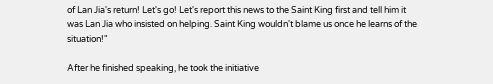of Lan Jia's return! Let's go! Let's report this news to the Saint King first and tell him it was Lan Jia who insisted on helping. Saint King wouldn't blame us once he learns of the situation!"

After he finished speaking, he took the initiative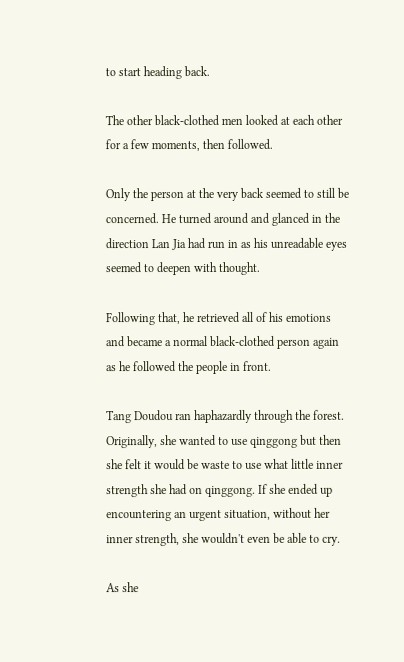to start heading back.

The other black-clothed men looked at each other for a few moments, then followed.

Only the person at the very back seemed to still be concerned. He turned around and glanced in the direction Lan Jia had run in as his unreadable eyes seemed to deepen with thought.

Following that, he retrieved all of his emotions and became a normal black-clothed person again as he followed the people in front.

Tang Doudou ran haphazardly through the forest. Originally, she wanted to use qinggong but then she felt it would be waste to use what little inner strength she had on qinggong. If she ended up encountering an urgent situation, without her inner strength, she wouldn't even be able to cry.

As she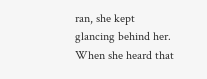ran, she kept glancing behind her. When she heard that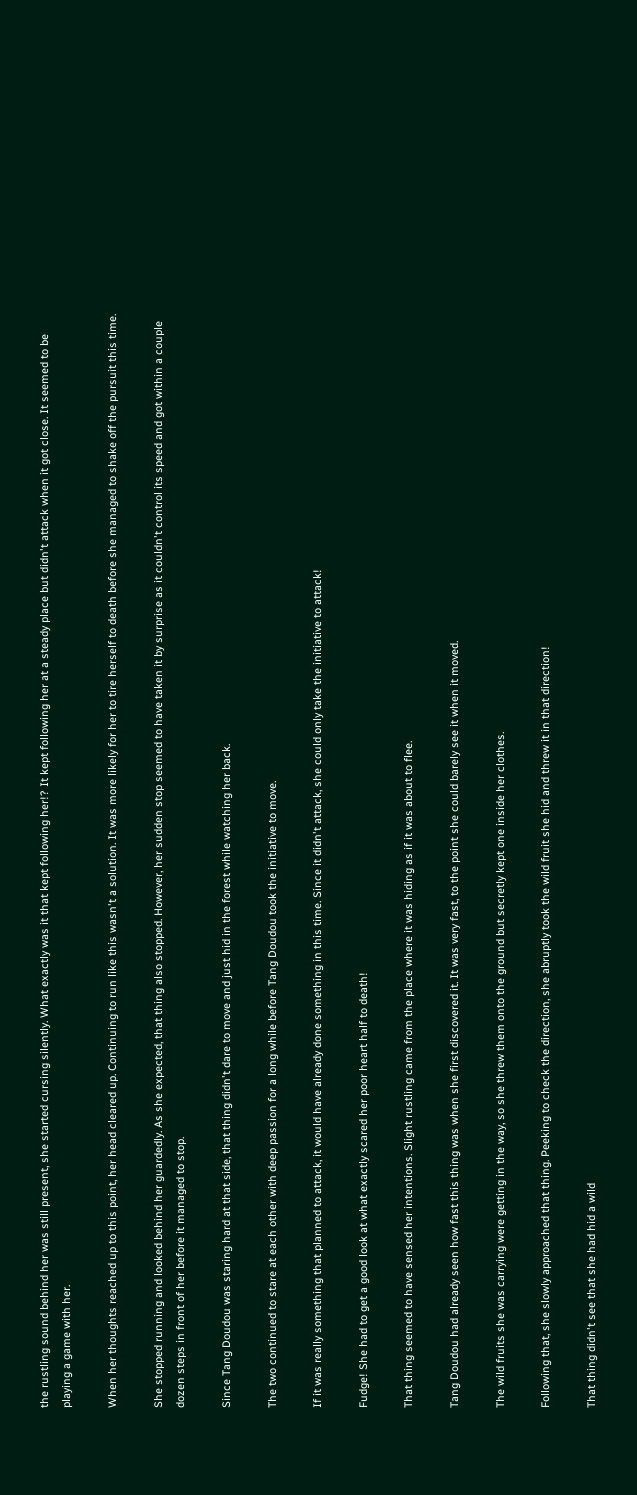the rustling sound behind her was still present, she started cursing silently. What exactly was it that kept following her!? It kept following her at a steady place but didn't attack when it got close. It seemed to be playing a game with her.

When her thoughts reached up to this point, her head cleared up. Continuing to run like this wasn't a solution. It was more likely for her to tire herself to death before she managed to shake off the pursuit this time.

She stopped running and looked behind her guardedly. As she expected, that thing also stopped. However, her sudden stop seemed to have taken it by surprise as it couldn't control its speed and got within a couple dozen steps in front of her before it managed to stop.

Since Tang Doudou was staring hard at that side, that thing didn't dare to move and just hid in the forest while watching her back.

The two continued to stare at each other with deep passion for a long while before Tang Doudou took the initiative to move.

If it was really something that planned to attack, it would have already done something in this time. Since it didn't attack, she could only take the initiative to attack!

Fudge! She had to get a good look at what exactly scared her poor heart half to death!

That thing seemed to have sensed her intentions. Slight rustling came from the place where it was hiding as if it was about to flee.

Tang Doudou had already seen how fast this thing was when she first discovered it. It was very fast, to the point she could barely see it when it moved.

The wild fruits she was carrying were getting in the way, so she threw them onto the ground but secretly kept one inside her clothes.

Following that, she slowly approached that thing. Peeking to check the direction, she abruptly took the wild fruit she hid and threw it in that direction!

That thing didn't see that she had hid a wild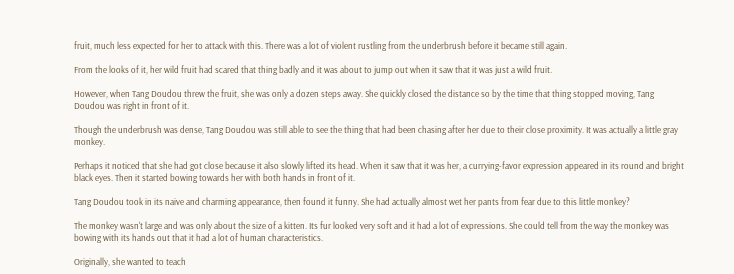fruit, much less expected for her to attack with this. There was a lot of violent rustling from the underbrush before it became still again.

From the looks of it, her wild fruit had scared that thing badly and it was about to jump out when it saw that it was just a wild fruit.

However, when Tang Doudou threw the fruit, she was only a dozen steps away. She quickly closed the distance so by the time that thing stopped moving, Tang Doudou was right in front of it.

Though the underbrush was dense, Tang Doudou was still able to see the thing that had been chasing after her due to their close proximity. It was actually a little gray monkey.

Perhaps it noticed that she had got close because it also slowly lifted its head. When it saw that it was her, a currying-favor expression appeared in its round and bright black eyes. Then it started bowing towards her with both hands in front of it.

Tang Doudou took in its naive and charming appearance, then found it funny. She had actually almost wet her pants from fear due to this little monkey?

The monkey wasn't large and was only about the size of a kitten. Its fur looked very soft and it had a lot of expressions. She could tell from the way the monkey was bowing with its hands out that it had a lot of human characteristics.

Originally, she wanted to teach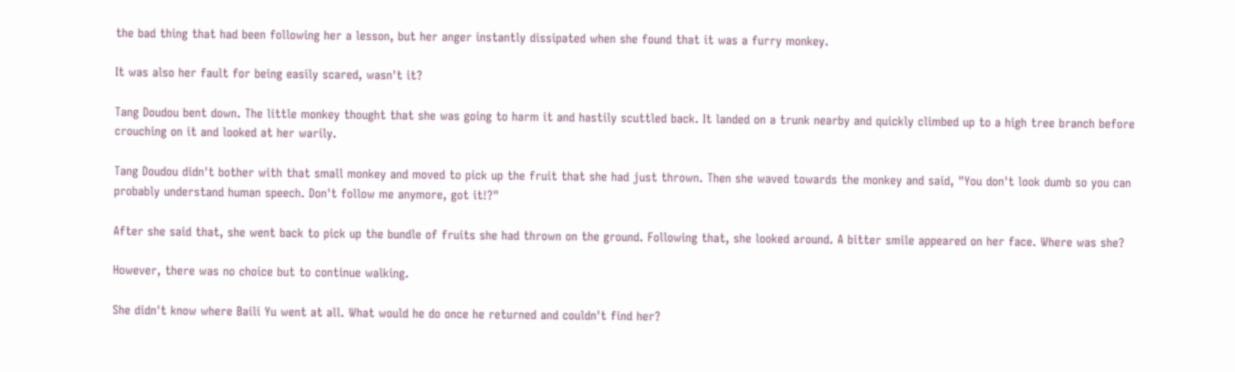the bad thing that had been following her a lesson, but her anger instantly dissipated when she found that it was a furry monkey.

It was also her fault for being easily scared, wasn't it?

Tang Doudou bent down. The little monkey thought that she was going to harm it and hastily scuttled back. It landed on a trunk nearby and quickly climbed up to a high tree branch before crouching on it and looked at her warily.

Tang Doudou didn't bother with that small monkey and moved to pick up the fruit that she had just thrown. Then she waved towards the monkey and said, "You don't look dumb so you can probably understand human speech. Don't follow me anymore, got it!?"

After she said that, she went back to pick up the bundle of fruits she had thrown on the ground. Following that, she looked around. A bitter smile appeared on her face. Where was she?

However, there was no choice but to continue walking.

She didn't know where Baili Yu went at all. What would he do once he returned and couldn't find her?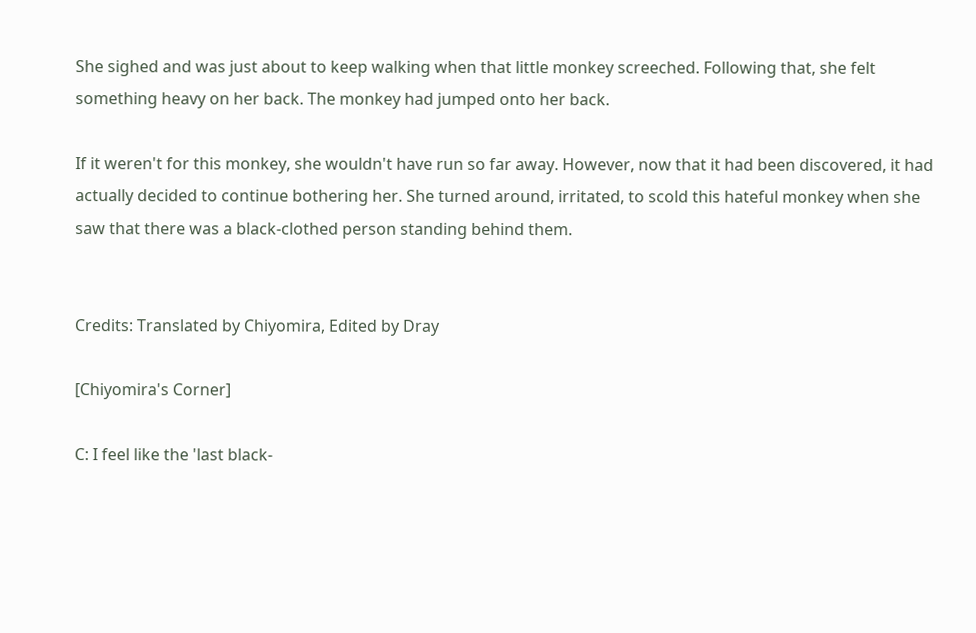She sighed and was just about to keep walking when that little monkey screeched. Following that, she felt something heavy on her back. The monkey had jumped onto her back.

If it weren't for this monkey, she wouldn't have run so far away. However, now that it had been discovered, it had actually decided to continue bothering her. She turned around, irritated, to scold this hateful monkey when she saw that there was a black-clothed person standing behind them.


Credits: Translated by Chiyomira, Edited by Dray

[Chiyomira's Corner]

C: I feel like the 'last black-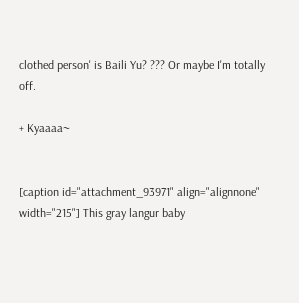clothed person' is Baili Yu? ??? Or maybe I'm totally off.

+ Kyaaaa~


[caption id="attachment_93971" align="alignnone" width="215"] This gray langur baby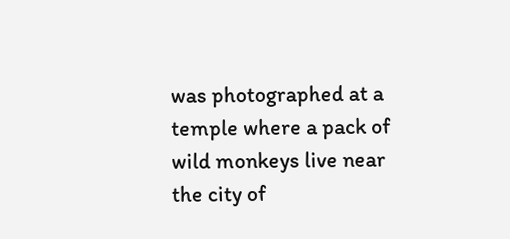was photographed at a temple where a pack of wild monkeys live near the city of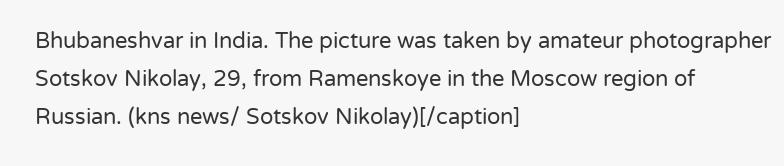Bhubaneshvar in India. The picture was taken by amateur photographer Sotskov Nikolay, 29, from Ramenskoye in the Moscow region of Russian. (kns news/ Sotskov Nikolay)[/caption]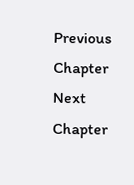Previous Chapter Next Chapter